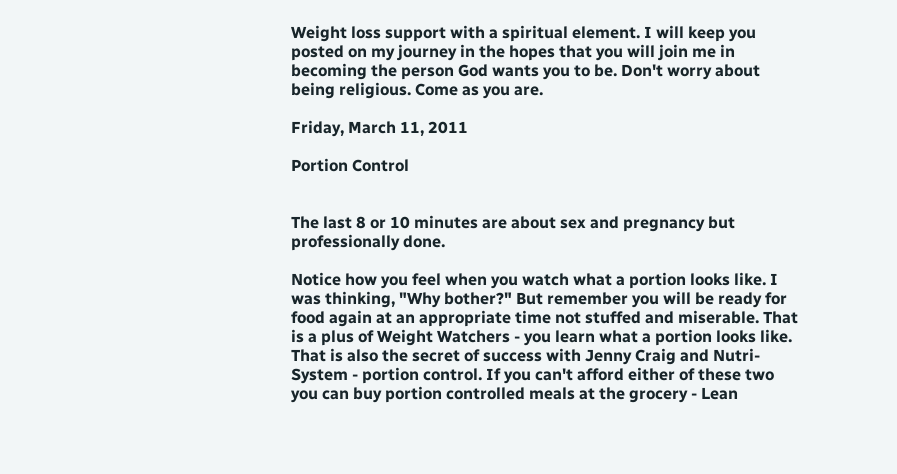Weight loss support with a spiritual element. I will keep you posted on my journey in the hopes that you will join me in becoming the person God wants you to be. Don't worry about being religious. Come as you are.

Friday, March 11, 2011

Portion Control


The last 8 or 10 minutes are about sex and pregnancy but professionally done.

Notice how you feel when you watch what a portion looks like. I was thinking, "Why bother?" But remember you will be ready for food again at an appropriate time not stuffed and miserable. That is a plus of Weight Watchers - you learn what a portion looks like. That is also the secret of success with Jenny Craig and Nutri-System - portion control. If you can't afford either of these two you can buy portion controlled meals at the grocery - Lean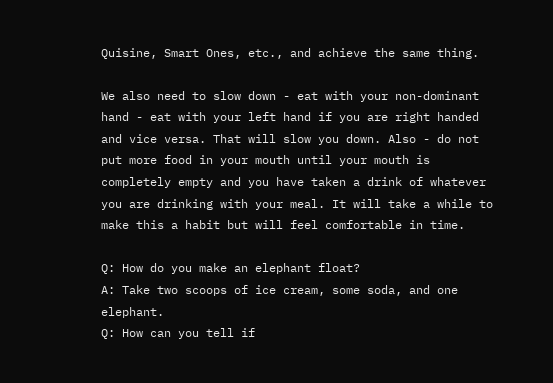Quisine, Smart Ones, etc., and achieve the same thing.

We also need to slow down - eat with your non-dominant hand - eat with your left hand if you are right handed and vice versa. That will slow you down. Also - do not put more food in your mouth until your mouth is completely empty and you have taken a drink of whatever you are drinking with your meal. It will take a while to make this a habit but will feel comfortable in time.

Q: How do you make an elephant float?
A: Take two scoops of ice cream, some soda, and one elephant.
Q: How can you tell if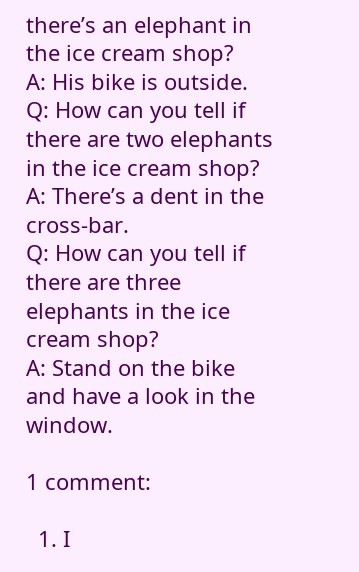there’s an elephant in the ice cream shop?
A: His bike is outside.
Q: How can you tell if there are two elephants in the ice cream shop?
A: There’s a dent in the cross-bar.
Q: How can you tell if there are three elephants in the ice cream shop?
A: Stand on the bike and have a look in the window.

1 comment:

  1. I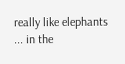really like elephants ... in the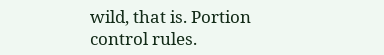wild, that is. Portion control rules.